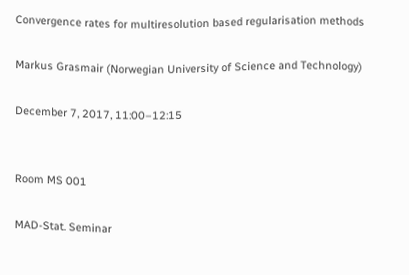Convergence rates for multiresolution based regularisation methods

Markus Grasmair (Norwegian University of Science and Technology)

December 7, 2017, 11:00–12:15


Room MS 001

MAD-Stat. Seminar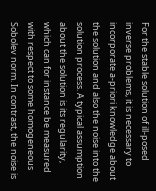For the stable solution of ill-posed inverse problems, it is necessary to incorporate a-priori knowledge about the solution and also the noise into the solution process. A typical assumption about the solution is its regularity, which can for instance be measured with respect to some homogeneous Sobolev norm. In contrast, the noise is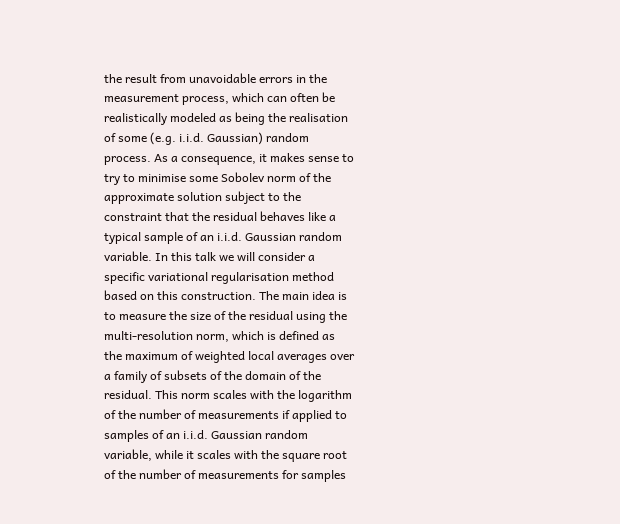the result from unavoidable errors in the measurement process, which can often be realistically modeled as being the realisation of some (e.g. i.i.d. Gaussian) random process. As a consequence, it makes sense to try to minimise some Sobolev norm of the approximate solution subject to the constraint that the residual behaves like a typical sample of an i.i.d. Gaussian random variable. In this talk we will consider a specific variational regularisation method based on this construction. The main idea is to measure the size of the residual using the multi-resolution norm, which is defined as the maximum of weighted local averages over a family of subsets of the domain of the residual. This norm scales with the logarithm of the number of measurements if applied to samples of an i.i.d. Gaussian random variable, while it scales with the square root of the number of measurements for samples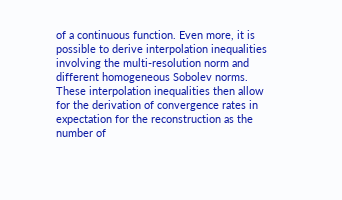of a continuous function. Even more, it is possible to derive interpolation inequalities involving the multi-resolution norm and different homogeneous Sobolev norms. These interpolation inequalities then allow for the derivation of convergence rates in expectation for the reconstruction as the number of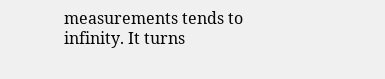measurements tends to infinity. It turns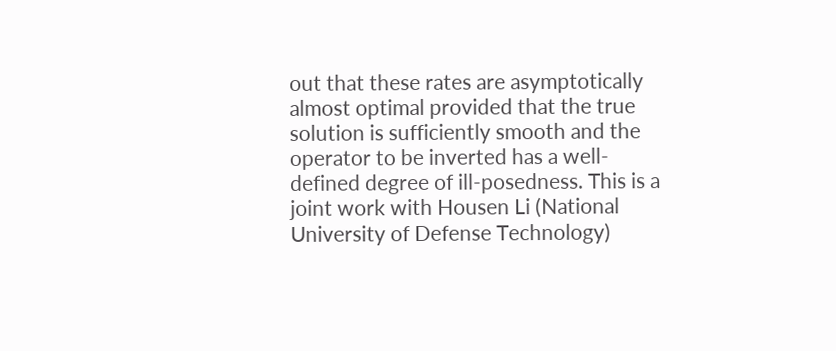out that these rates are asymptotically almost optimal provided that the true solution is sufficiently smooth and the operator to be inverted has a well-defined degree of ill-posedness. This is a joint work with Housen Li (National University of Defense Technology)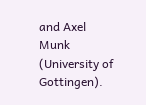and Axel Munk (University of Gottingen).